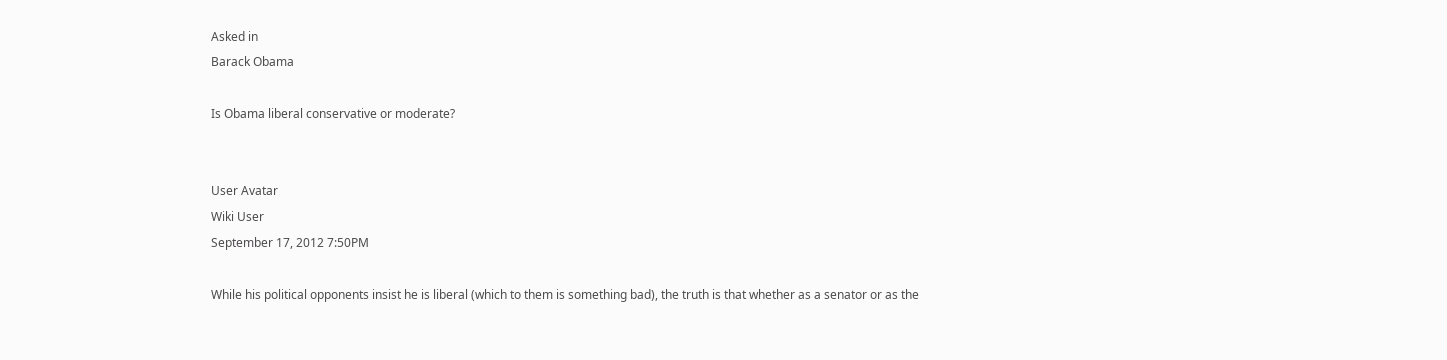Asked in
Barack Obama

Is Obama liberal conservative or moderate?


User Avatar
Wiki User
September 17, 2012 7:50PM

While his political opponents insist he is liberal (which to them is something bad), the truth is that whether as a senator or as the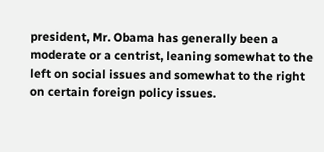president, Mr. Obama has generally been a moderate or a centrist, leaning somewhat to the left on social issues and somewhat to the right on certain foreign policy issues.